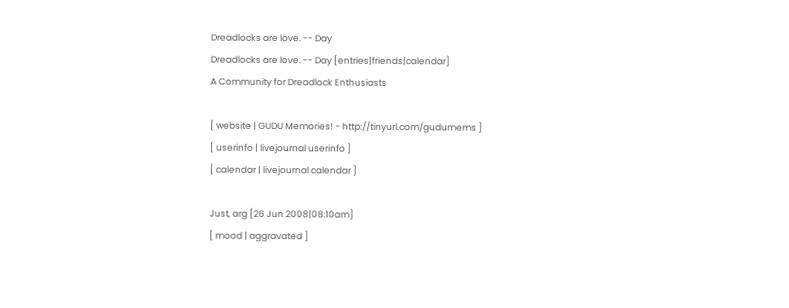Dreadlocks are love. -- Day
Dreadlocks are love. -- Day [entries|friends|calendar]
A Community for Dreadlock Enthusiasts

[ website | GUDU Memories! - http://tinyurl.com/gudumems ]
[ userinfo | livejournal userinfo ]
[ calendar | livejournal calendar ]

Just, arg [26 Jun 2008|08:10am]
[ mood | aggravated ]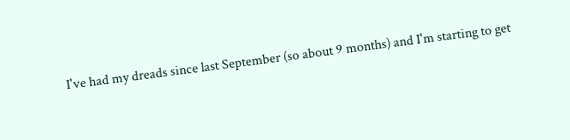I've had my dreads since last September (so about 9 months) and I'm starting to get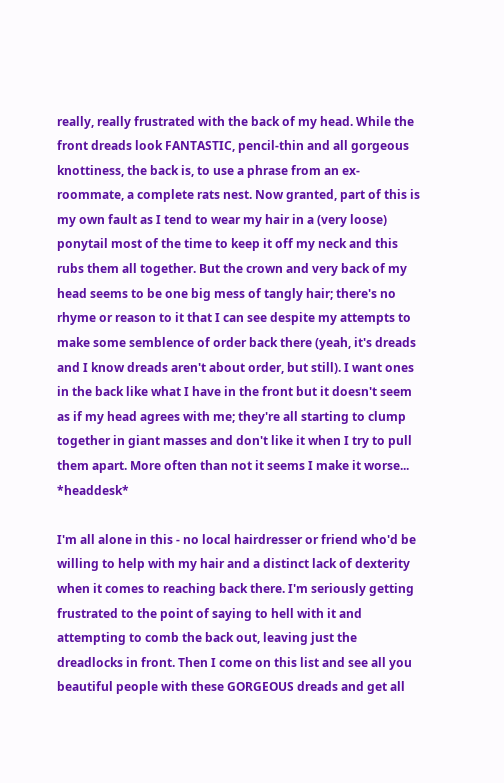really, really frustrated with the back of my head. While the front dreads look FANTASTIC, pencil-thin and all gorgeous knottiness, the back is, to use a phrase from an ex-roommate, a complete rats nest. Now granted, part of this is my own fault as I tend to wear my hair in a (very loose) ponytail most of the time to keep it off my neck and this rubs them all together. But the crown and very back of my head seems to be one big mess of tangly hair; there's no rhyme or reason to it that I can see despite my attempts to make some semblence of order back there (yeah, it's dreads and I know dreads aren't about order, but still). I want ones in the back like what I have in the front but it doesn't seem as if my head agrees with me; they're all starting to clump together in giant masses and don't like it when I try to pull them apart. More often than not it seems I make it worse... *headdesk*

I'm all alone in this - no local hairdresser or friend who'd be willing to help with my hair and a distinct lack of dexterity when it comes to reaching back there. I'm seriously getting frustrated to the point of saying to hell with it and attempting to comb the back out, leaving just the dreadlocks in front. Then I come on this list and see all you beautiful people with these GORGEOUS dreads and get all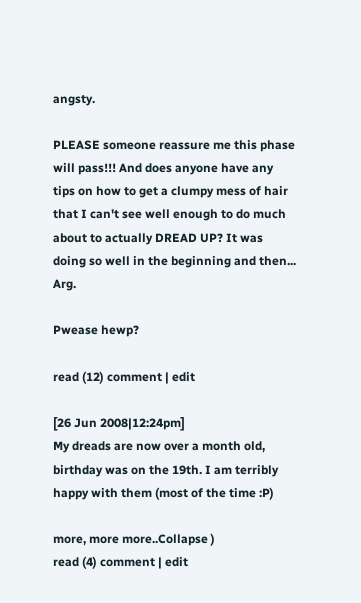angsty.

PLEASE someone reassure me this phase will pass!!! And does anyone have any tips on how to get a clumpy mess of hair that I can't see well enough to do much about to actually DREAD UP? It was doing so well in the beginning and then... Arg.

Pwease hewp?

read (12) comment | edit

[26 Jun 2008|12:24pm]
My dreads are now over a month old, birthday was on the 19th. I am terribly happy with them (most of the time :P)

more, more more..Collapse )
read (4) comment | edit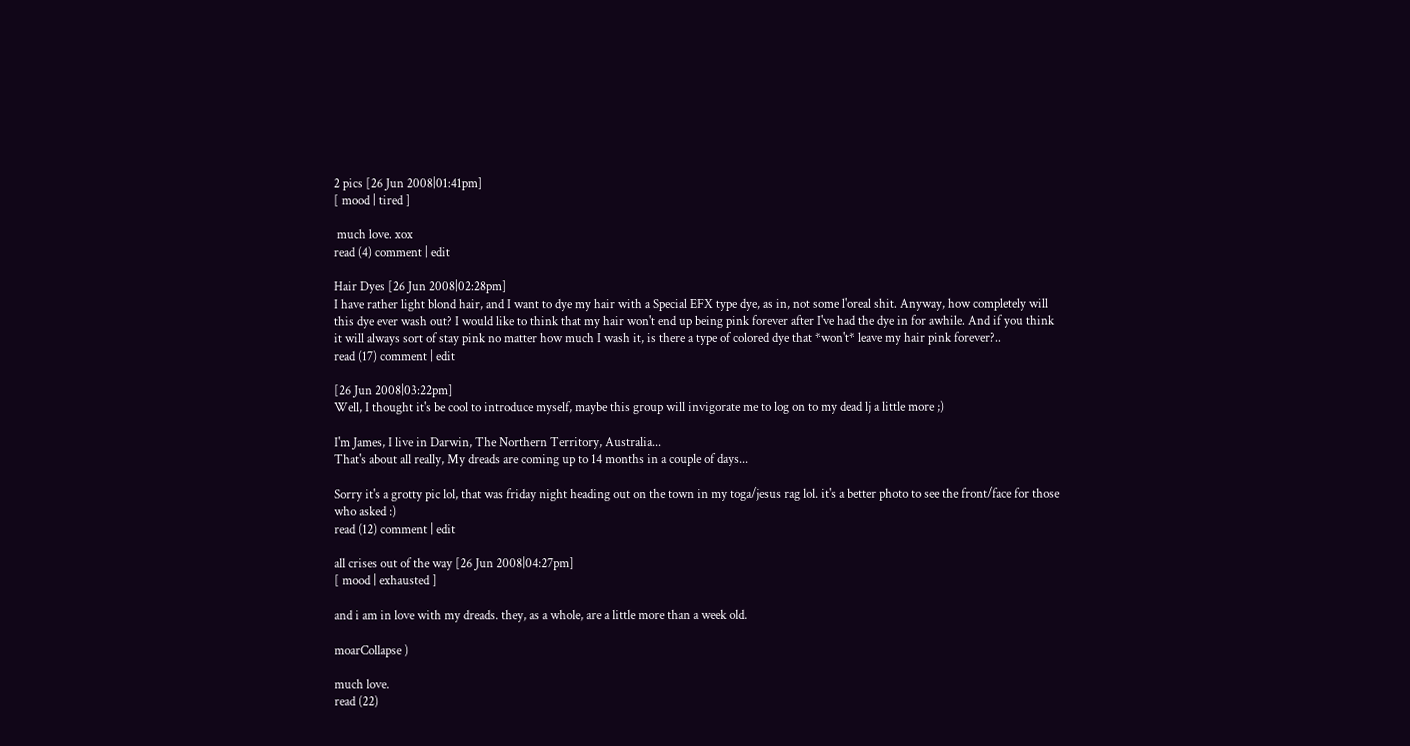2 pics [26 Jun 2008|01:41pm]
[ mood | tired ]

 much love. xox
read (4) comment | edit

Hair Dyes [26 Jun 2008|02:28pm]
I have rather light blond hair, and I want to dye my hair with a Special EFX type dye, as in, not some l'oreal shit. Anyway, how completely will this dye ever wash out? I would like to think that my hair won't end up being pink forever after I've had the dye in for awhile. And if you think it will always sort of stay pink no matter how much I wash it, is there a type of colored dye that *won't* leave my hair pink forever?..
read (17) comment | edit

[26 Jun 2008|03:22pm]
Well, I thought it's be cool to introduce myself, maybe this group will invigorate me to log on to my dead lj a little more ;)

I'm James, I live in Darwin, The Northern Territory, Australia...
That's about all really, My dreads are coming up to 14 months in a couple of days...

Sorry it's a grotty pic lol, that was friday night heading out on the town in my toga/jesus rag lol. it's a better photo to see the front/face for those who asked :)
read (12) comment | edit

all crises out of the way [26 Jun 2008|04:27pm]
[ mood | exhausted ]

and i am in love with my dreads. they, as a whole, are a little more than a week old.

moarCollapse )

much love.
read (22)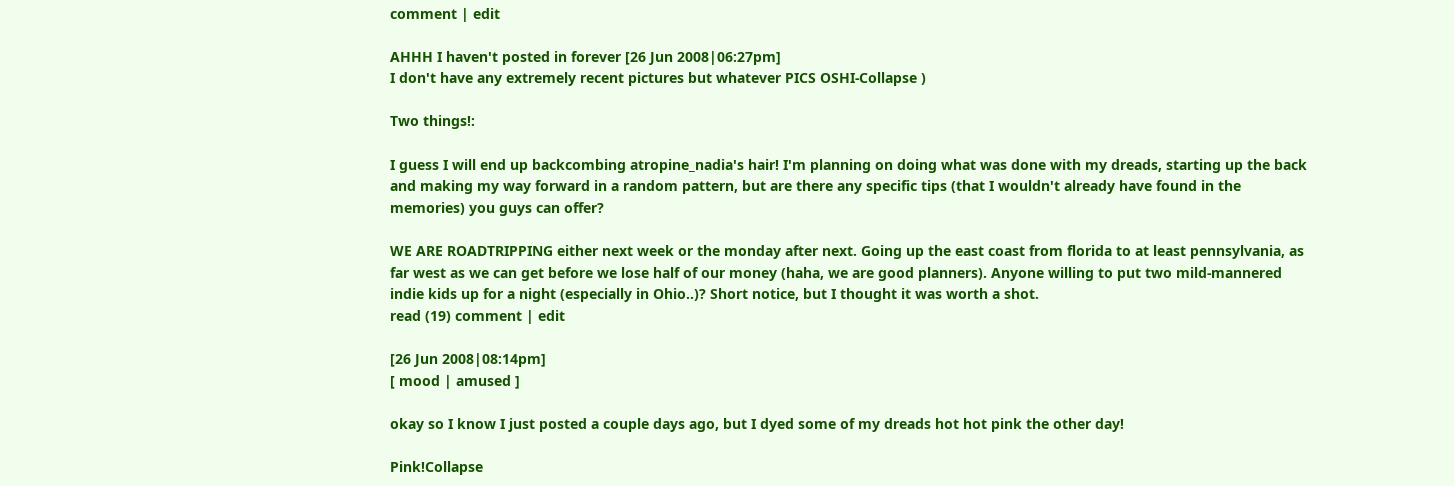comment | edit

AHHH I haven't posted in forever [26 Jun 2008|06:27pm]
I don't have any extremely recent pictures but whatever PICS OSHI-Collapse )

Two things!:

I guess I will end up backcombing atropine_nadia's hair! I'm planning on doing what was done with my dreads, starting up the back and making my way forward in a random pattern, but are there any specific tips (that I wouldn't already have found in the memories) you guys can offer?

WE ARE ROADTRIPPING either next week or the monday after next. Going up the east coast from florida to at least pennsylvania, as far west as we can get before we lose half of our money (haha, we are good planners). Anyone willing to put two mild-mannered indie kids up for a night (especially in Ohio..)? Short notice, but I thought it was worth a shot.
read (19) comment | edit

[26 Jun 2008|08:14pm]
[ mood | amused ]

okay so I know I just posted a couple days ago, but I dyed some of my dreads hot hot pink the other day!

Pink!Collapse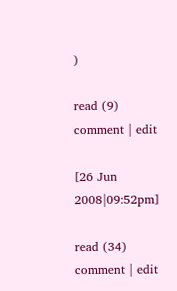)

read (9) comment | edit

[26 Jun 2008|09:52pm]

read (34) comment | edit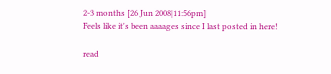2-3 months [26 Jun 2008|11:56pm]
Feels like it's been aaaages since I last posted in here!

read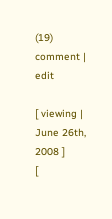(19) comment | edit

[ viewing | June 26th, 2008 ]
[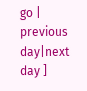go | previous day|next day ]